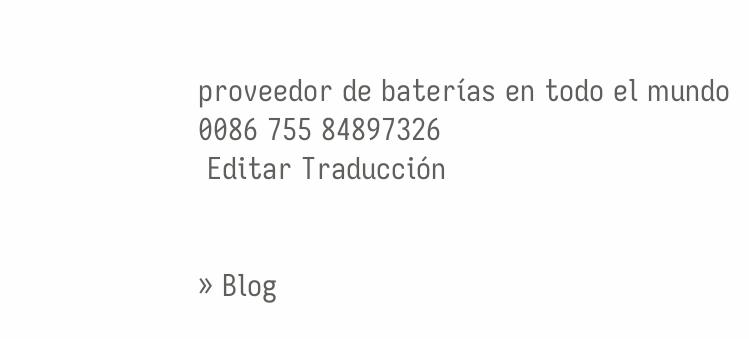proveedor de baterías en todo el mundo
0086 755 84897326
 Editar Traducción


» Blog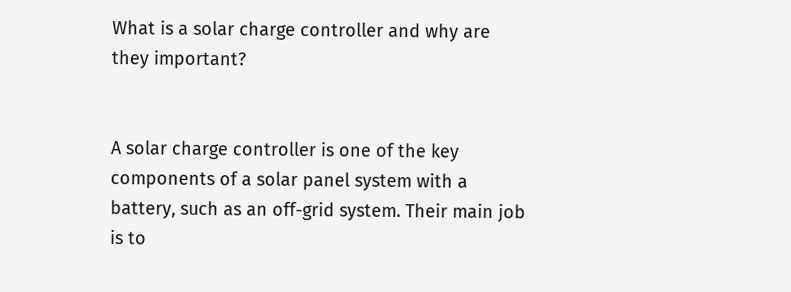What is a solar charge controller and why are they important?


A solar charge controller is one of the key components of a solar panel system with a battery, such as an off-grid system. Their main job is to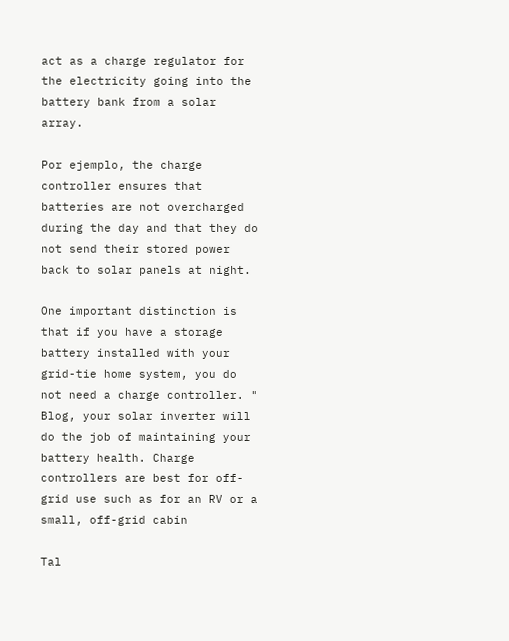act as a charge regulator for the electricity going into the battery bank from a solar array.

Por ejemplo, the charge controller ensures that batteries are not overcharged during the day and that they do not send their stored power back to solar panels at night.

One important distinction is that if you have a storage battery installed with your grid-tie home system, you do not need a charge controller. " Blog, your solar inverter will do the job of maintaining your battery health. Charge controllers are best for off-grid use such as for an RV or a small, off-grid cabin

Tal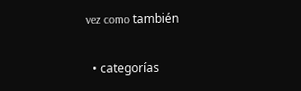vez como también

  • categorías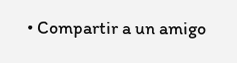• Compartir a un amigo